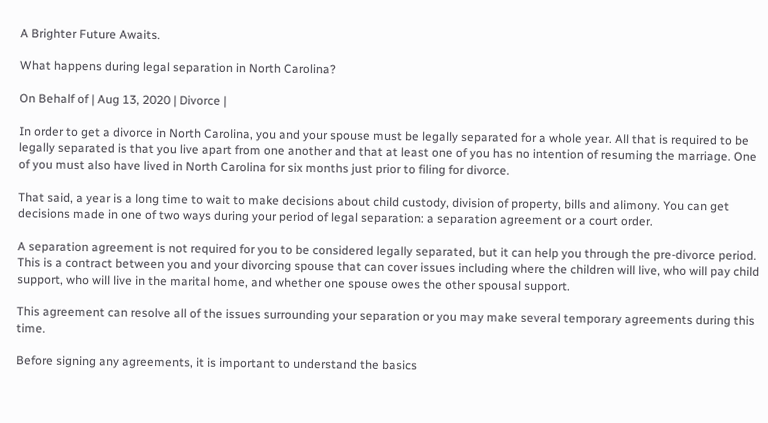A Brighter Future Awaits.

What happens during legal separation in North Carolina?

On Behalf of | Aug 13, 2020 | Divorce |

In order to get a divorce in North Carolina, you and your spouse must be legally separated for a whole year. All that is required to be legally separated is that you live apart from one another and that at least one of you has no intention of resuming the marriage. One of you must also have lived in North Carolina for six months just prior to filing for divorce.

That said, a year is a long time to wait to make decisions about child custody, division of property, bills and alimony. You can get decisions made in one of two ways during your period of legal separation: a separation agreement or a court order.

A separation agreement is not required for you to be considered legally separated, but it can help you through the pre-divorce period. This is a contract between you and your divorcing spouse that can cover issues including where the children will live, who will pay child support, who will live in the marital home, and whether one spouse owes the other spousal support.

This agreement can resolve all of the issues surrounding your separation or you may make several temporary agreements during this time.

Before signing any agreements, it is important to understand the basics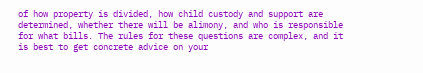of how property is divided, how child custody and support are determined, whether there will be alimony, and who is responsible for what bills. The rules for these questions are complex, and it is best to get concrete advice on your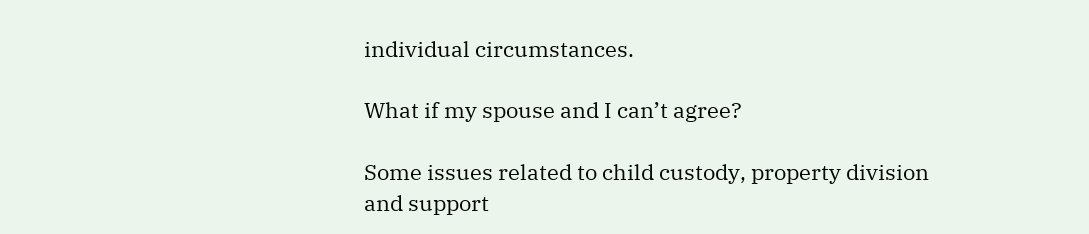individual circumstances.

What if my spouse and I can’t agree?

Some issues related to child custody, property division and support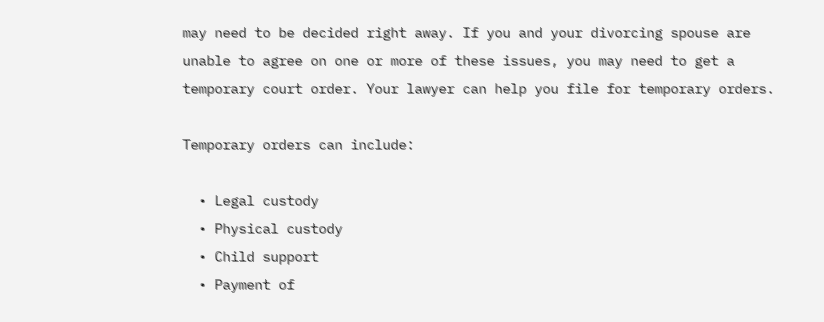may need to be decided right away. If you and your divorcing spouse are unable to agree on one or more of these issues, you may need to get a temporary court order. Your lawyer can help you file for temporary orders.

Temporary orders can include:

  • Legal custody
  • Physical custody
  • Child support
  • Payment of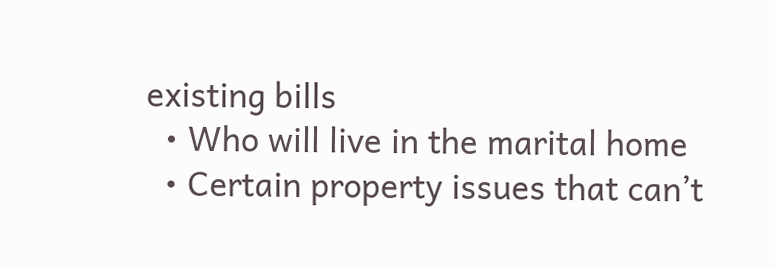existing bills
  • Who will live in the marital home
  • Certain property issues that can’t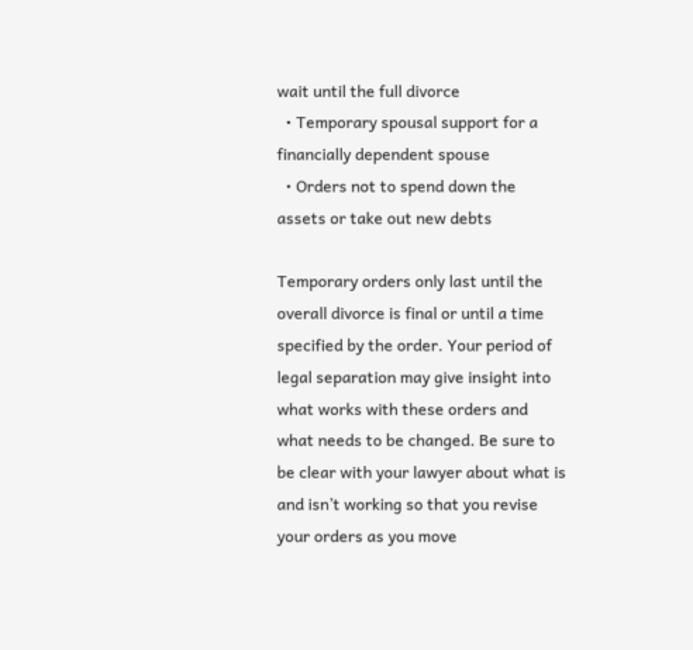wait until the full divorce
  • Temporary spousal support for a financially dependent spouse
  • Orders not to spend down the assets or take out new debts

Temporary orders only last until the overall divorce is final or until a time specified by the order. Your period of legal separation may give insight into what works with these orders and what needs to be changed. Be sure to be clear with your lawyer about what is and isn’t working so that you revise your orders as you move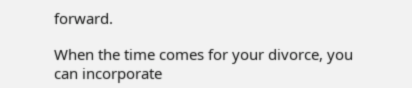forward.

When the time comes for your divorce, you can incorporate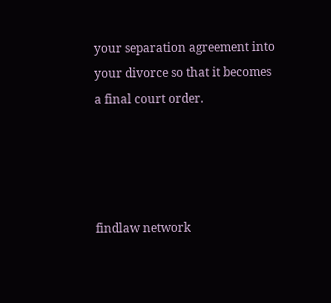your separation agreement into your divorce so that it becomes a final court order.




findlaw network